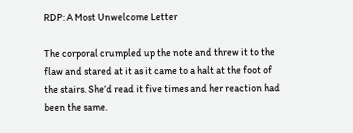RDP: A Most Unwelcome Letter

The corporal crumpled up the note and threw it to the flaw and stared at it as it came to a halt at the foot of the stairs. She’d read it five times and her reaction had been the same.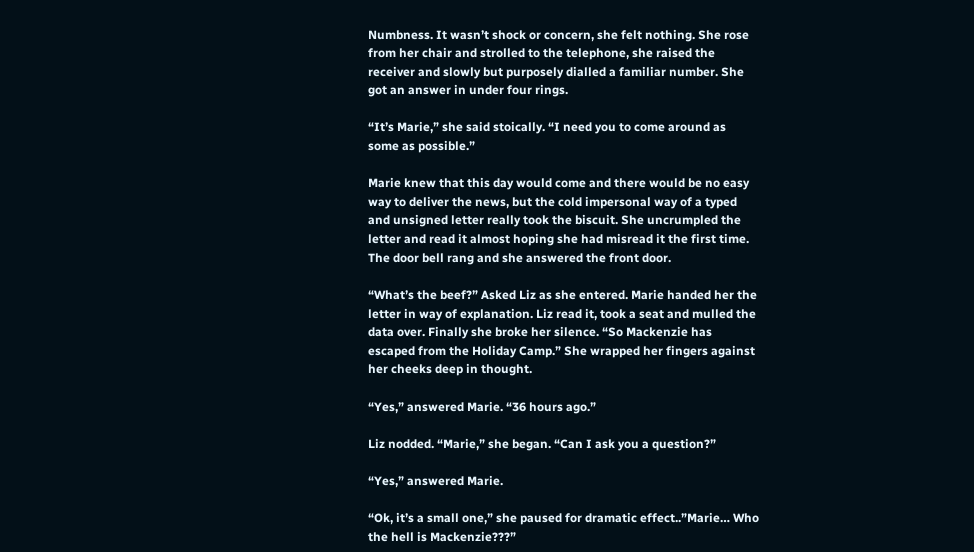Numbness. It wasn’t shock or concern, she felt nothing. She rose from her chair and strolled to the telephone, she raised the receiver and slowly but purposely dialled a familiar number. She got an answer in under four rings.

“It’s Marie,” she said stoically. “I need you to come around as some as possible.”

Marie knew that this day would come and there would be no easy way to deliver the news, but the cold impersonal way of a typed and unsigned letter really took the biscuit. She uncrumpled the letter and read it almost hoping she had misread it the first time. The door bell rang and she answered the front door.

“What’s the beef?” Asked Liz as she entered. Marie handed her the letter in way of explanation. Liz read it, took a seat and mulled the data over. Finally she broke her silence. “So Mackenzie has escaped from the Holiday Camp.” She wrapped her fingers against her cheeks deep in thought.

“Yes,” answered Marie. “36 hours ago.”

Liz nodded. “Marie,” she began. “Can I ask you a question?”

“Yes,” answered Marie.

“Ok, it’s a small one,” she paused for dramatic effect..”Marie… Who the hell is Mackenzie???”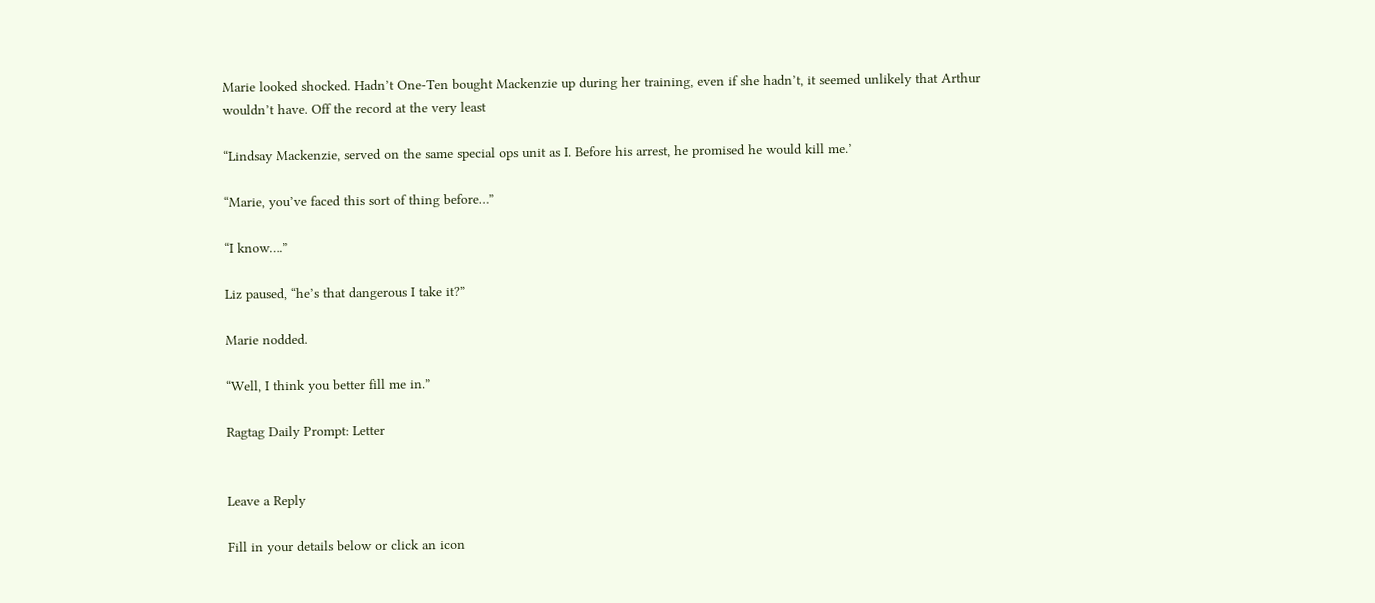Marie looked shocked. Hadn’t One-Ten bought Mackenzie up during her training, even if she hadn’t, it seemed unlikely that Arthur wouldn’t have. Off the record at the very least

“Lindsay Mackenzie, served on the same special ops unit as I. Before his arrest, he promised he would kill me.’

“Marie, you’ve faced this sort of thing before…”

“I know….”

Liz paused, “he’s that dangerous I take it?”

Marie nodded.

“Well, I think you better fill me in.”

Ragtag Daily Prompt: Letter


Leave a Reply

Fill in your details below or click an icon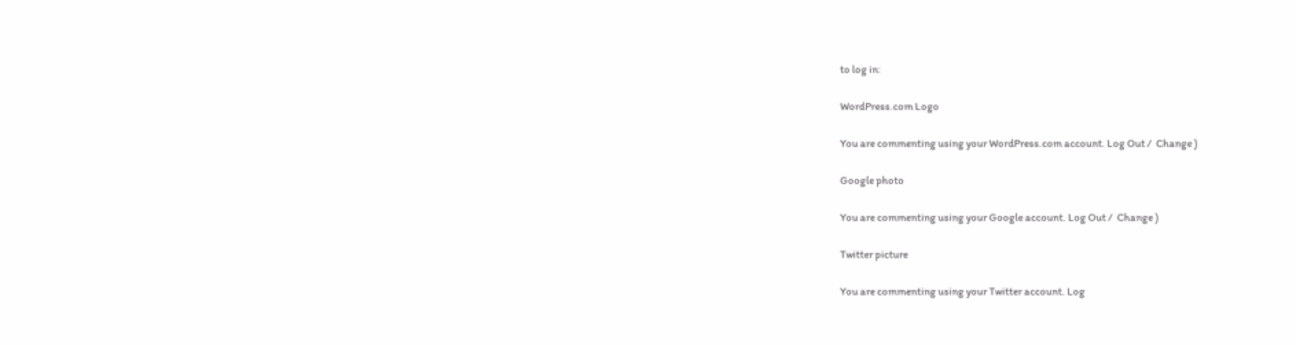to log in:

WordPress.com Logo

You are commenting using your WordPress.com account. Log Out /  Change )

Google photo

You are commenting using your Google account. Log Out /  Change )

Twitter picture

You are commenting using your Twitter account. Log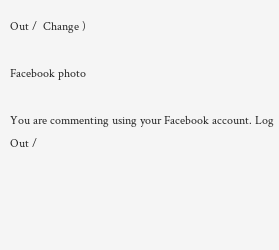Out /  Change )

Facebook photo

You are commenting using your Facebook account. Log Out /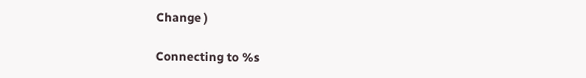Change )

Connecting to %s